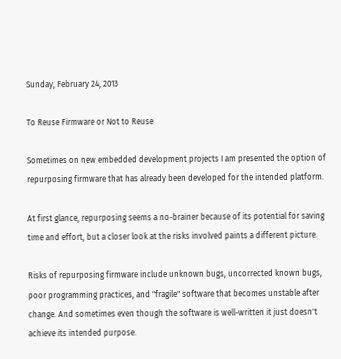Sunday, February 24, 2013

To Reuse Firmware or Not to Reuse

Sometimes on new embedded development projects I am presented the option of repurposing firmware that has already been developed for the intended platform.

At first glance, repurposing seems a no-brainer because of its potential for saving time and effort, but a closer look at the risks involved paints a different picture.

Risks of repurposing firmware include unknown bugs, uncorrected known bugs, poor programming practices, and "fragile" software that becomes unstable after change. And sometimes even though the software is well-written it just doesn't achieve its intended purpose.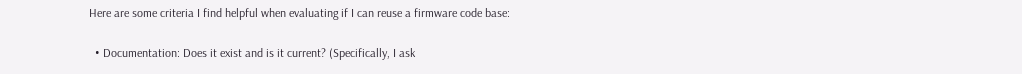Here are some criteria I find helpful when evaluating if I can reuse a firmware code base:

  • Documentation: Does it exist and is it current? (Specifically, I ask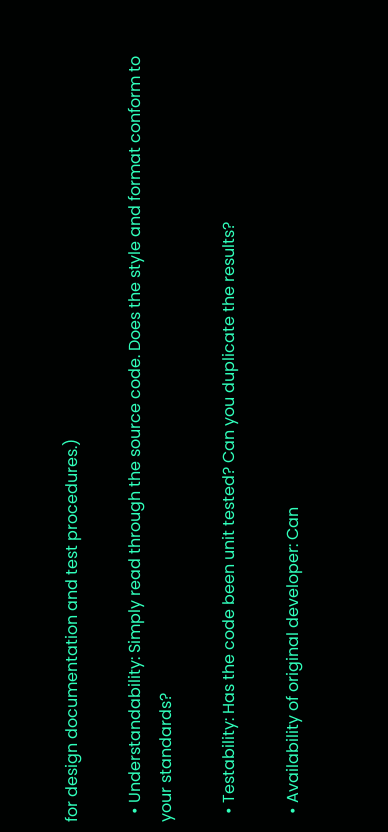for design documentation and test procedures.)

  • Understandability: Simply read through the source code. Does the style and format conform to your standards?

  • Testability: Has the code been unit tested? Can you duplicate the results?

  • Availability of original developer: Can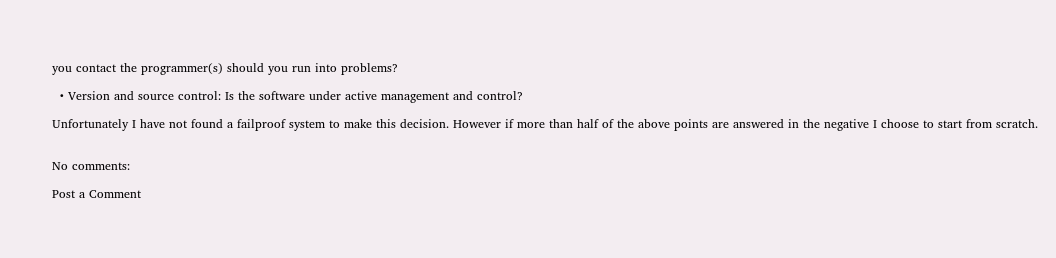you contact the programmer(s) should you run into problems?

  • Version and source control: Is the software under active management and control?

Unfortunately I have not found a failproof system to make this decision. However if more than half of the above points are answered in the negative I choose to start from scratch.


No comments:

Post a Comment